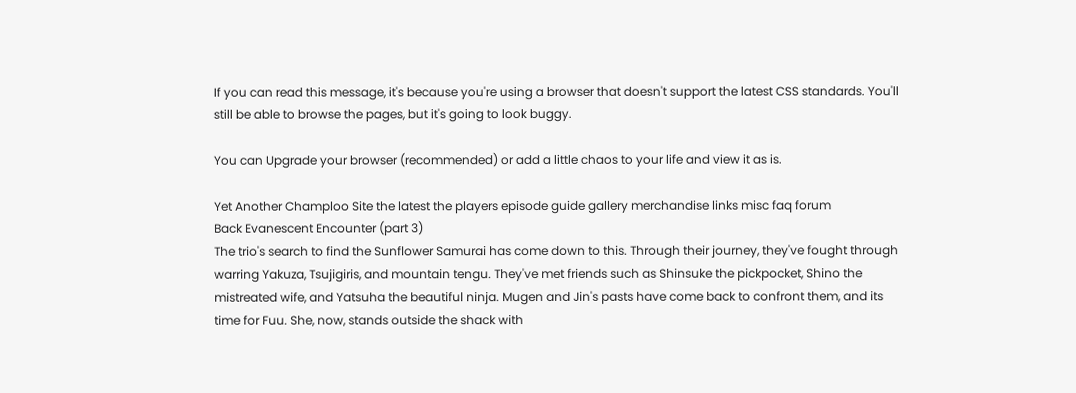If you can read this message, it's because you're using a browser that doesn't support the latest CSS standards. You'll still be able to browse the pages, but it's going to look buggy.

You can Upgrade your browser (recommended) or add a little chaos to your life and view it as is.

Yet Another Champloo Site the latest the players episode guide gallery merchandise links misc faq forum
Back Evanescent Encounter (part 3)
The trio's search to find the Sunflower Samurai has come down to this. Through their journey, they've fought through warring Yakuza, Tsujigiris, and mountain tengu. They've met friends such as Shinsuke the pickpocket, Shino the mistreated wife, and Yatsuha the beautiful ninja. Mugen and Jin's pasts have come back to confront them, and its time for Fuu. She, now, stands outside the shack with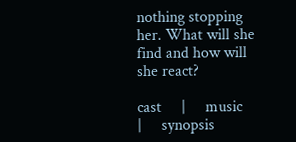nothing stopping her. What will she find and how will she react?

cast     |     music     |     synopsis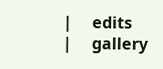|     edits     |     gallery